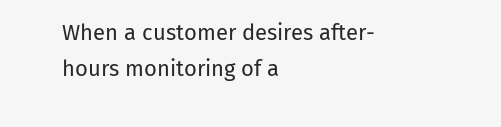When a customer desires after-hours monitoring of a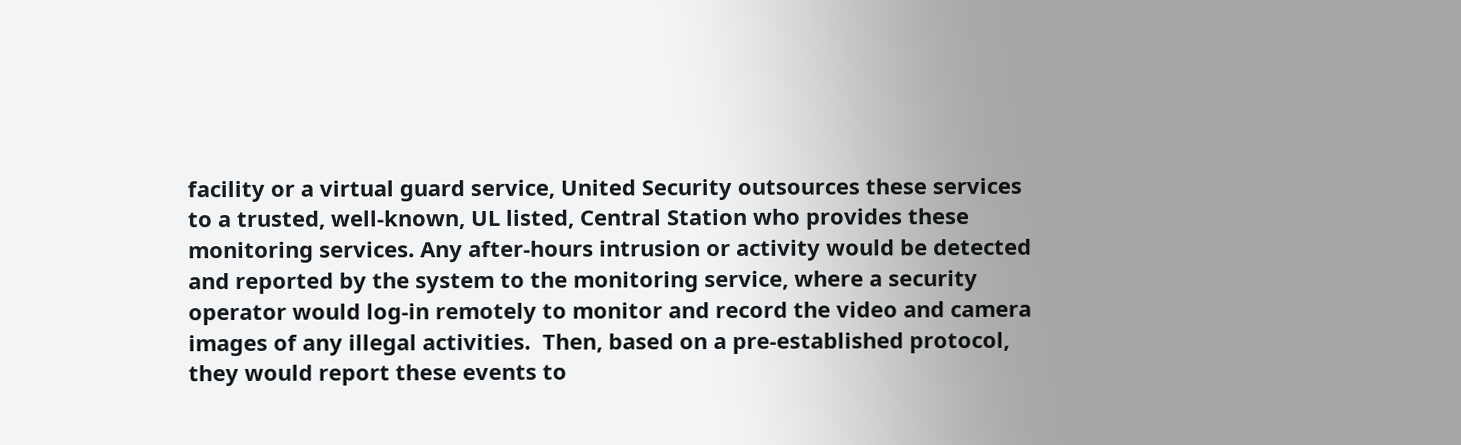facility or a virtual guard service, United Security outsources these services to a trusted, well-known, UL listed, Central Station who provides these monitoring services. Any after-hours intrusion or activity would be detected and reported by the system to the monitoring service, where a security operator would log-in remotely to monitor and record the video and camera images of any illegal activities.  Then, based on a pre-established protocol, they would report these events to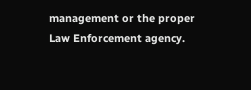management or the proper Law Enforcement agency.